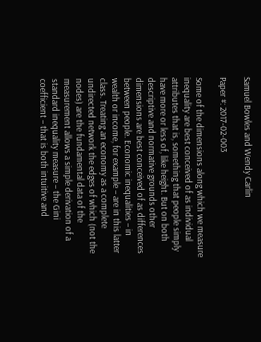Samuel Bowles and Wendy Carlin

Paper #: 2017-02-003

Some of the dimensions along which we measure inequality are best conceived of as individual attributes that is, something that people simply have more or less of, like height. But on both descriptive and normative grounds other dimensions are best conceived of as differences between people. Economic inequalities – in wealth or income, for example – are in this latter class. Treating an economy as a complete undirected network the edges of which (not the nodes) are the fundamental data of the measurement allows a simple derivation of a standard inequality measure – the Gini coefficient – that is both intuitive and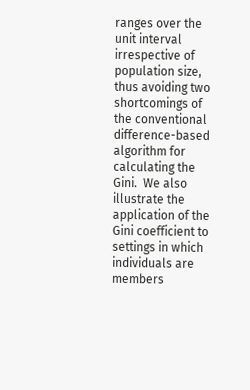ranges over the unit interval irrespective of population size, thus avoiding two shortcomings of the conventional difference-based algorithm for calculating the Gini.  We also illustrate the application of the Gini coefficient to settings in which individuals are members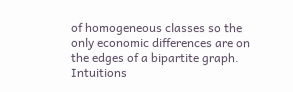of homogeneous classes so the only economic differences are on the edges of a bipartite graph. Intuitions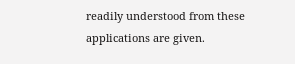readily understood from these applications are given.